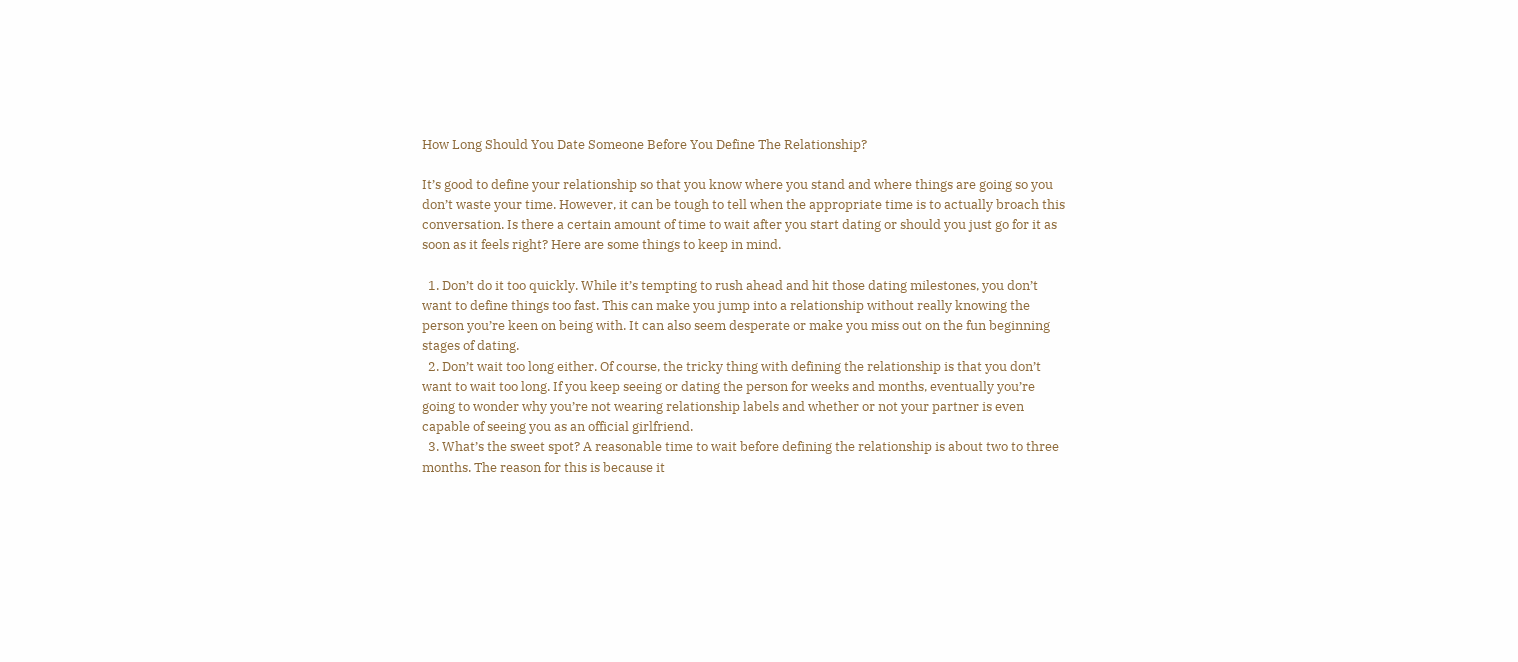How Long Should You Date Someone Before You Define The Relationship?

It’s good to define your relationship so that you know where you stand and where things are going so you don’t waste your time. However, it can be tough to tell when the appropriate time is to actually broach this conversation. Is there a certain amount of time to wait after you start dating or should you just go for it as soon as it feels right? Here are some things to keep in mind.

  1. Don’t do it too quickly. While it’s tempting to rush ahead and hit those dating milestones, you don’t want to define things too fast. This can make you jump into a relationship without really knowing the person you’re keen on being with. It can also seem desperate or make you miss out on the fun beginning stages of dating.
  2. Don’t wait too long either. Of course, the tricky thing with defining the relationship is that you don’t want to wait too long. If you keep seeing or dating the person for weeks and months, eventually you’re going to wonder why you’re not wearing relationship labels and whether or not your partner is even capable of seeing you as an official girlfriend.
  3. What’s the sweet spot? A reasonable time to wait before defining the relationship is about two to three months. The reason for this is because it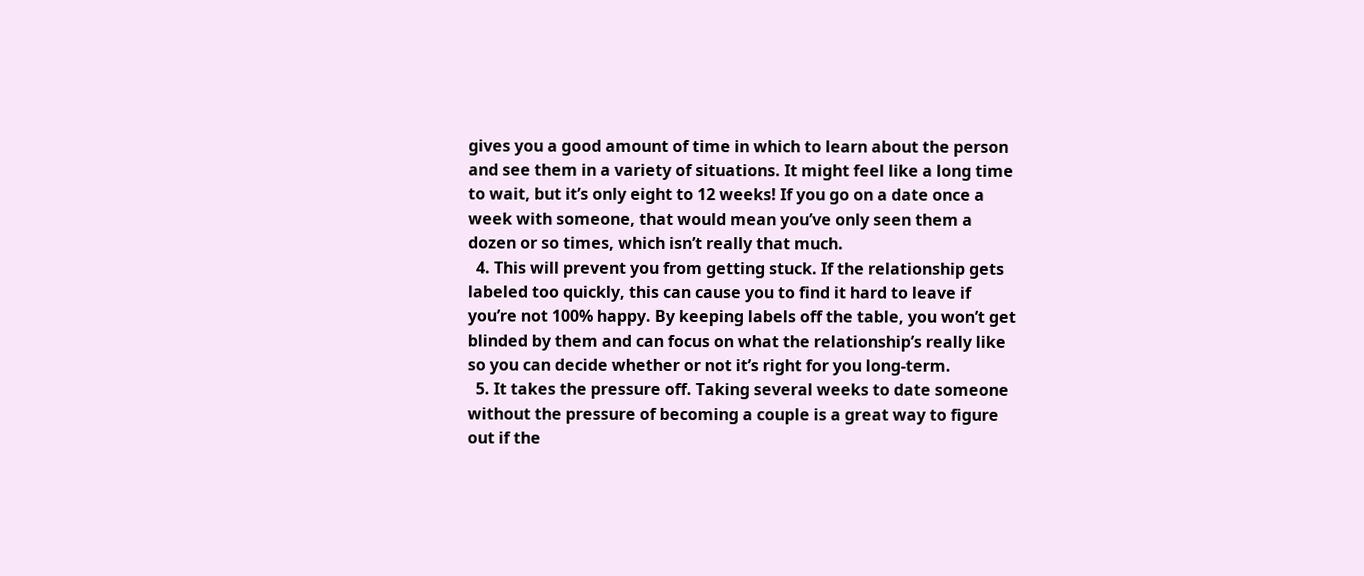gives you a good amount of time in which to learn about the person and see them in a variety of situations. It might feel like a long time to wait, but it’s only eight to 12 weeks! If you go on a date once a week with someone, that would mean you’ve only seen them a dozen or so times, which isn’t really that much.
  4. This will prevent you from getting stuck. If the relationship gets labeled too quickly, this can cause you to find it hard to leave if you’re not 100% happy. By keeping labels off the table, you won’t get blinded by them and can focus on what the relationship’s really like so you can decide whether or not it’s right for you long-term.
  5. It takes the pressure off. Taking several weeks to date someone without the pressure of becoming a couple is a great way to figure out if the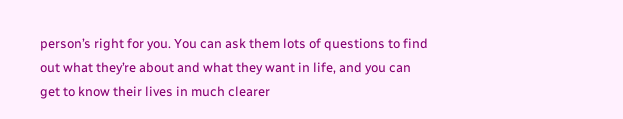person’s right for you. You can ask them lots of questions to find out what they’re about and what they want in life, and you can get to know their lives in much clearer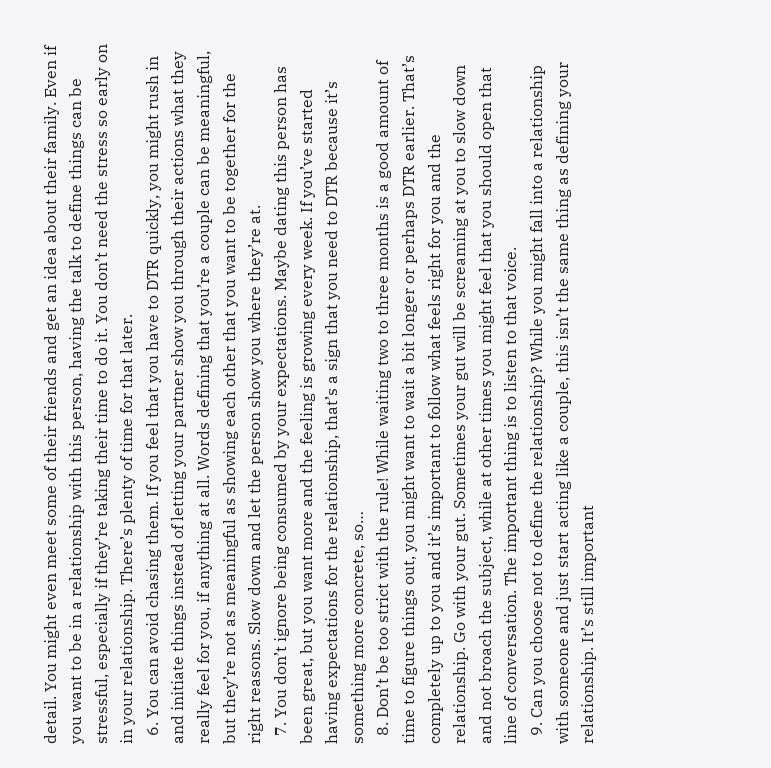detail. You might even meet some of their friends and get an idea about their family. Even if you want to be in a relationship with this person, having the talk to define things can be stressful, especially if they’re taking their time to do it. You don’t need the stress so early on in your relationship. There’s plenty of time for that later.
  6. You can avoid chasing them. If you feel that you have to DTR quickly, you might rush in and initiate things instead of letting your partner show you through their actions what they really feel for you, if anything at all. Words defining that you’re a couple can be meaningful, but they’re not as meaningful as showing each other that you want to be together for the right reasons. Slow down and let the person show you where they’re at.
  7. You don’t ignore being consumed by your expectations. Maybe dating this person has been great, but you want more and the feeling is growing every week. If you’ve started having expectations for the relationship, that’s a sign that you need to DTR because it’s something more concrete, so…
  8. Don’t be too strict with the rule! While waiting two to three months is a good amount of time to figure things out, you might want to wait a bit longer or perhaps DTR earlier. That’s completely up to you and it’s important to follow what feels right for you and the relationship. Go with your gut. Sometimes your gut will be screaming at you to slow down and not broach the subject, while at other times you might feel that you should open that line of conversation. The important thing is to listen to that voice.
  9. Can you choose not to define the relationship? While you might fall into a relationship with someone and just start acting like a couple, this isn’t the same thing as defining your relationship. It’s still important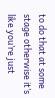to do that at some stage otherwise it’s like you’re just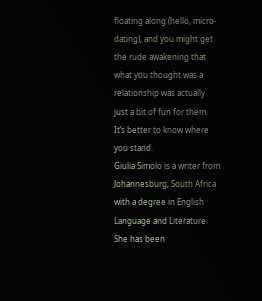floating along (hello, micro-dating), and you might get the rude awakening that what you thought was a relationship was actually just a bit of fun for them. It’s better to know where you stand.
Giulia Simolo is a writer from Johannesburg, South Africa with a degree in English Language and Literature. She has been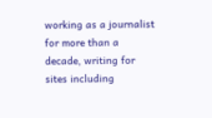working as a journalist for more than a decade, writing for sites including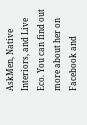AskMen, Native Interiors, and Live Eco. You can find out more about her on Facebook and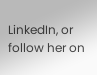LinkedIn, or follow her on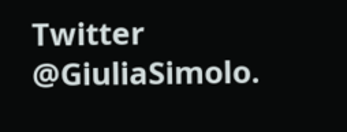Twitter @GiuliaSimolo.